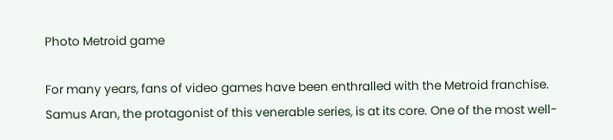Photo Metroid game

For many years, fans of video games have been enthralled with the Metroid franchise. Samus Aran, the protagonist of this venerable series, is at its core. One of the most well-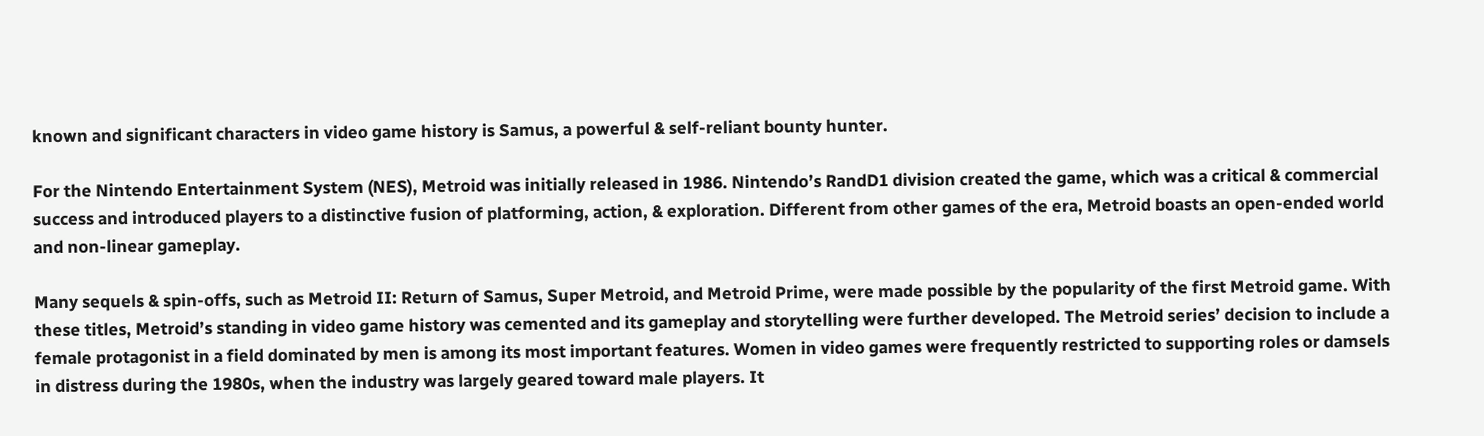known and significant characters in video game history is Samus, a powerful & self-reliant bounty hunter.

For the Nintendo Entertainment System (NES), Metroid was initially released in 1986. Nintendo’s RandD1 division created the game, which was a critical & commercial success and introduced players to a distinctive fusion of platforming, action, & exploration. Different from other games of the era, Metroid boasts an open-ended world and non-linear gameplay.

Many sequels & spin-offs, such as Metroid II: Return of Samus, Super Metroid, and Metroid Prime, were made possible by the popularity of the first Metroid game. With these titles, Metroid’s standing in video game history was cemented and its gameplay and storytelling were further developed. The Metroid series’ decision to include a female protagonist in a field dominated by men is among its most important features. Women in video games were frequently restricted to supporting roles or damsels in distress during the 1980s, when the industry was largely geared toward male players. It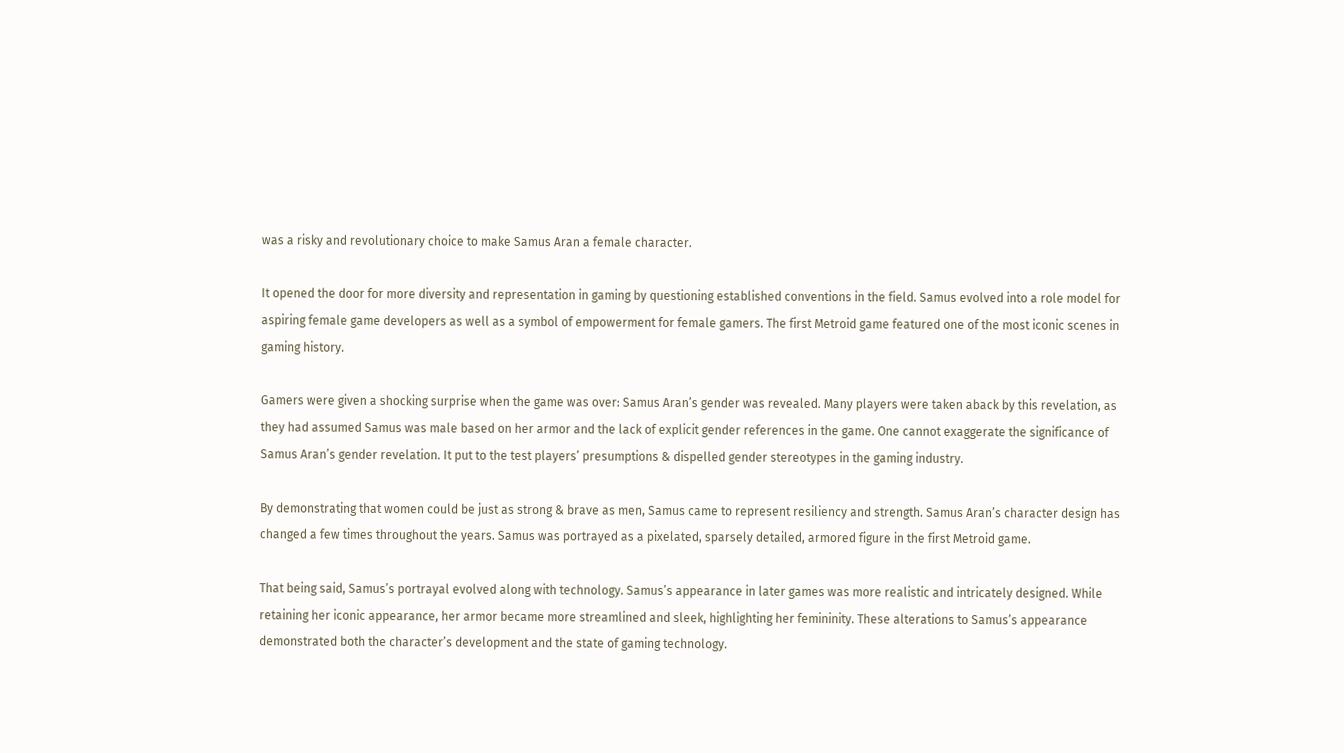was a risky and revolutionary choice to make Samus Aran a female character.

It opened the door for more diversity and representation in gaming by questioning established conventions in the field. Samus evolved into a role model for aspiring female game developers as well as a symbol of empowerment for female gamers. The first Metroid game featured one of the most iconic scenes in gaming history.

Gamers were given a shocking surprise when the game was over: Samus Aran’s gender was revealed. Many players were taken aback by this revelation, as they had assumed Samus was male based on her armor and the lack of explicit gender references in the game. One cannot exaggerate the significance of Samus Aran’s gender revelation. It put to the test players’ presumptions & dispelled gender stereotypes in the gaming industry.

By demonstrating that women could be just as strong & brave as men, Samus came to represent resiliency and strength. Samus Aran’s character design has changed a few times throughout the years. Samus was portrayed as a pixelated, sparsely detailed, armored figure in the first Metroid game.

That being said, Samus’s portrayal evolved along with technology. Samus’s appearance in later games was more realistic and intricately designed. While retaining her iconic appearance, her armor became more streamlined and sleek, highlighting her femininity. These alterations to Samus’s appearance demonstrated both the character’s development and the state of gaming technology.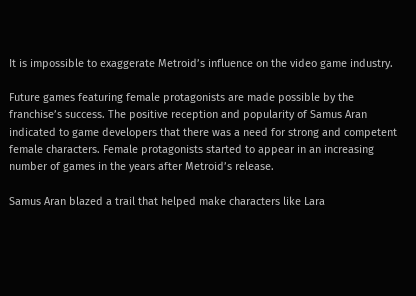It is impossible to exaggerate Metroid’s influence on the video game industry.

Future games featuring female protagonists are made possible by the franchise’s success. The positive reception and popularity of Samus Aran indicated to game developers that there was a need for strong and competent female characters. Female protagonists started to appear in an increasing number of games in the years after Metroid’s release.

Samus Aran blazed a trail that helped make characters like Lara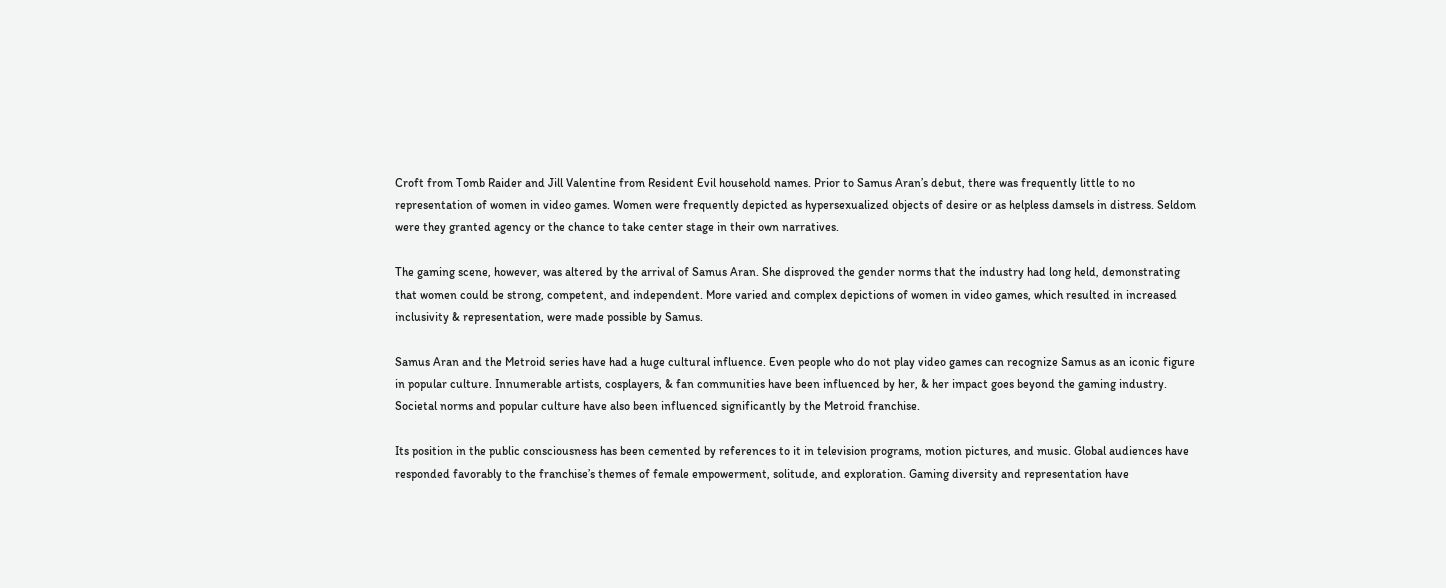Croft from Tomb Raider and Jill Valentine from Resident Evil household names. Prior to Samus Aran’s debut, there was frequently little to no representation of women in video games. Women were frequently depicted as hypersexualized objects of desire or as helpless damsels in distress. Seldom were they granted agency or the chance to take center stage in their own narratives.

The gaming scene, however, was altered by the arrival of Samus Aran. She disproved the gender norms that the industry had long held, demonstrating that women could be strong, competent, and independent. More varied and complex depictions of women in video games, which resulted in increased inclusivity & representation, were made possible by Samus.

Samus Aran and the Metroid series have had a huge cultural influence. Even people who do not play video games can recognize Samus as an iconic figure in popular culture. Innumerable artists, cosplayers, & fan communities have been influenced by her, & her impact goes beyond the gaming industry. Societal norms and popular culture have also been influenced significantly by the Metroid franchise.

Its position in the public consciousness has been cemented by references to it in television programs, motion pictures, and music. Global audiences have responded favorably to the franchise’s themes of female empowerment, solitude, and exploration. Gaming diversity and representation have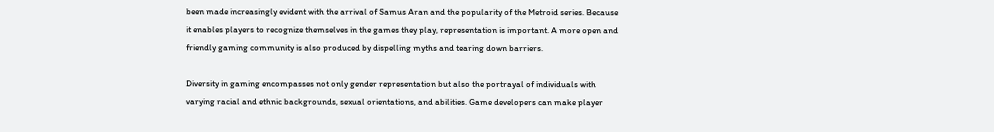been made increasingly evident with the arrival of Samus Aran and the popularity of the Metroid series. Because it enables players to recognize themselves in the games they play, representation is important. A more open and friendly gaming community is also produced by dispelling myths and tearing down barriers.

Diversity in gaming encompasses not only gender representation but also the portrayal of individuals with varying racial and ethnic backgrounds, sexual orientations, and abilities. Game developers can make player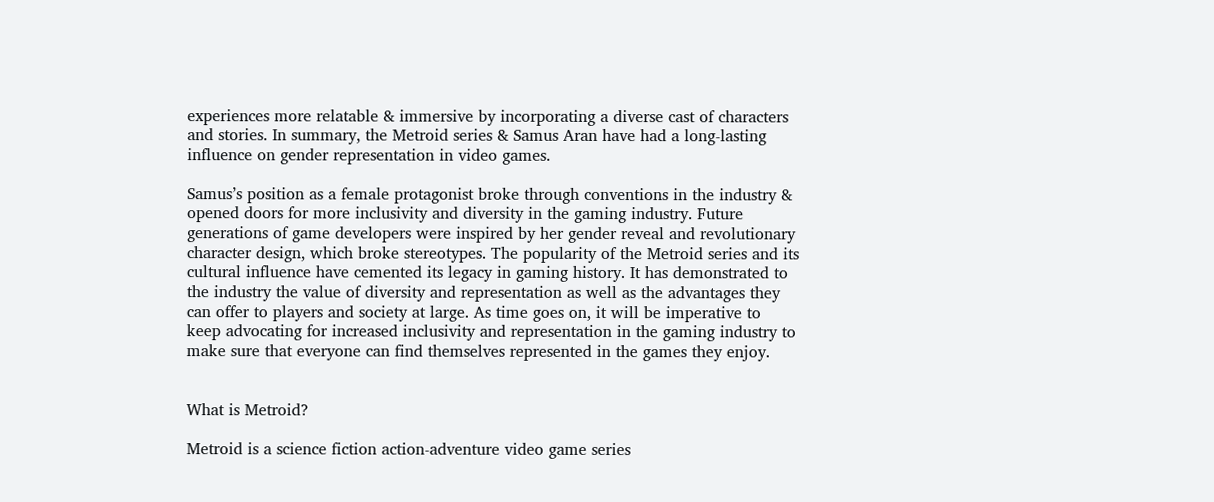experiences more relatable & immersive by incorporating a diverse cast of characters and stories. In summary, the Metroid series & Samus Aran have had a long-lasting influence on gender representation in video games.

Samus’s position as a female protagonist broke through conventions in the industry & opened doors for more inclusivity and diversity in the gaming industry. Future generations of game developers were inspired by her gender reveal and revolutionary character design, which broke stereotypes. The popularity of the Metroid series and its cultural influence have cemented its legacy in gaming history. It has demonstrated to the industry the value of diversity and representation as well as the advantages they can offer to players and society at large. As time goes on, it will be imperative to keep advocating for increased inclusivity and representation in the gaming industry to make sure that everyone can find themselves represented in the games they enjoy.


What is Metroid?

Metroid is a science fiction action-adventure video game series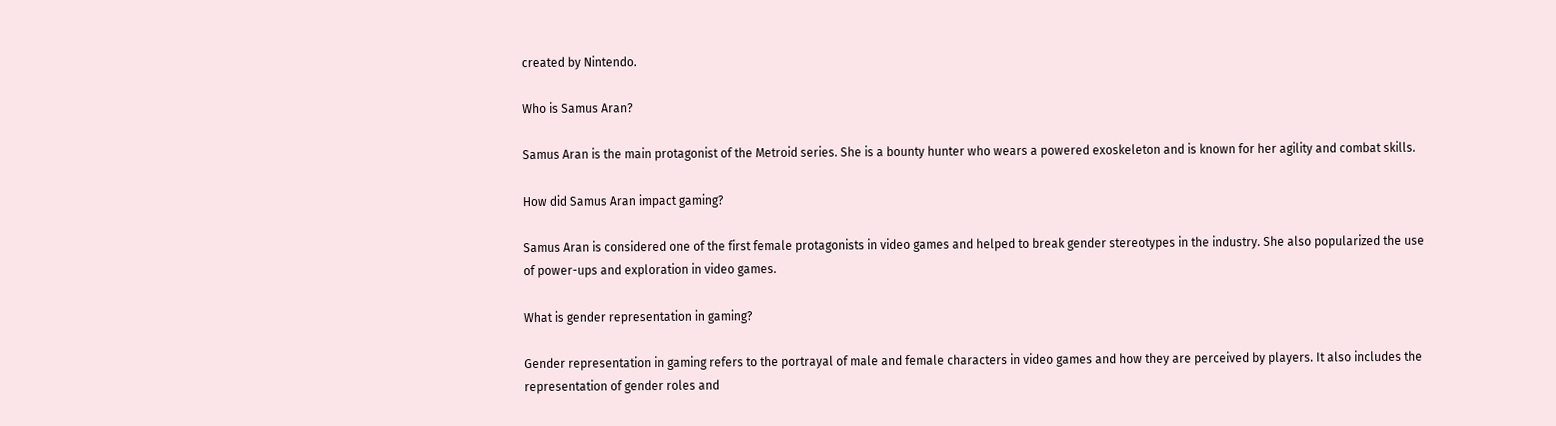created by Nintendo.

Who is Samus Aran?

Samus Aran is the main protagonist of the Metroid series. She is a bounty hunter who wears a powered exoskeleton and is known for her agility and combat skills.

How did Samus Aran impact gaming?

Samus Aran is considered one of the first female protagonists in video games and helped to break gender stereotypes in the industry. She also popularized the use of power-ups and exploration in video games.

What is gender representation in gaming?

Gender representation in gaming refers to the portrayal of male and female characters in video games and how they are perceived by players. It also includes the representation of gender roles and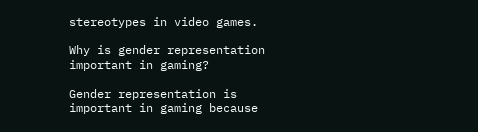stereotypes in video games.

Why is gender representation important in gaming?

Gender representation is important in gaming because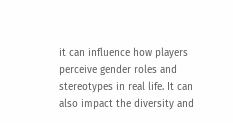it can influence how players perceive gender roles and stereotypes in real life. It can also impact the diversity and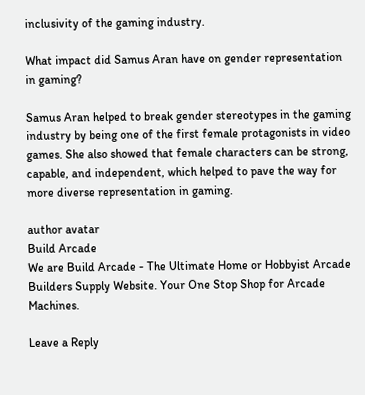inclusivity of the gaming industry.

What impact did Samus Aran have on gender representation in gaming?

Samus Aran helped to break gender stereotypes in the gaming industry by being one of the first female protagonists in video games. She also showed that female characters can be strong, capable, and independent, which helped to pave the way for more diverse representation in gaming.

author avatar
Build Arcade
We are Build Arcade - The Ultimate Home or Hobbyist Arcade Builders Supply Website. Your One Stop Shop for Arcade Machines.

Leave a Reply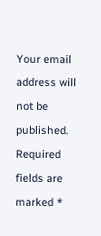Your email address will not be published. Required fields are marked *